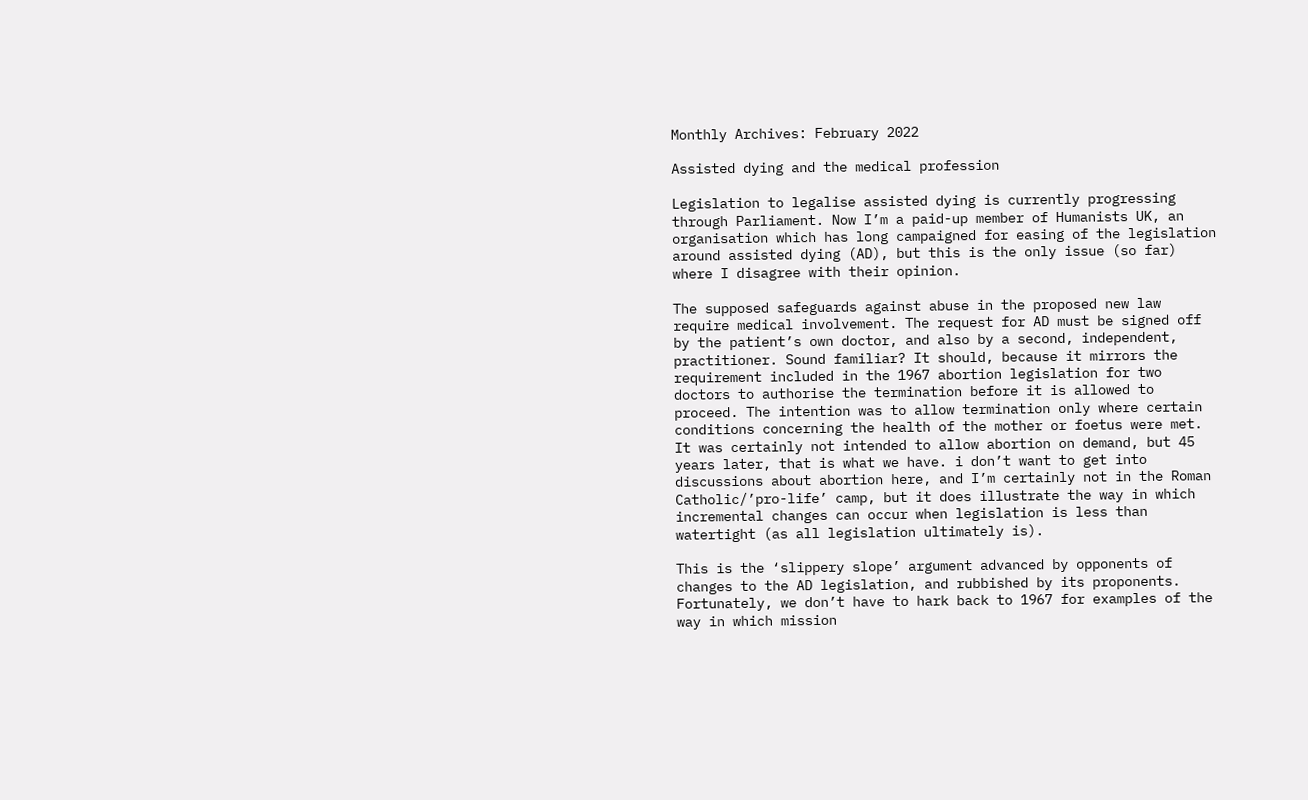Monthly Archives: February 2022

Assisted dying and the medical profession

Legislation to legalise assisted dying is currently progressing through Parliament. Now I’m a paid-up member of Humanists UK, an organisation which has long campaigned for easing of the legislation around assisted dying (AD), but this is the only issue (so far) where I disagree with their opinion.

The supposed safeguards against abuse in the proposed new law require medical involvement. The request for AD must be signed off by the patient’s own doctor, and also by a second, independent, practitioner. Sound familiar? It should, because it mirrors the requirement included in the 1967 abortion legislation for two doctors to authorise the termination before it is allowed to proceed. The intention was to allow termination only where certain conditions concerning the health of the mother or foetus were met. It was certainly not intended to allow abortion on demand, but 45 years later, that is what we have. i don’t want to get into discussions about abortion here, and I’m certainly not in the Roman Catholic/’pro-life’ camp, but it does illustrate the way in which incremental changes can occur when legislation is less than watertight (as all legislation ultimately is).

This is the ‘slippery slope’ argument advanced by opponents of changes to the AD legislation, and rubbished by its proponents. Fortunately, we don’t have to hark back to 1967 for examples of the way in which mission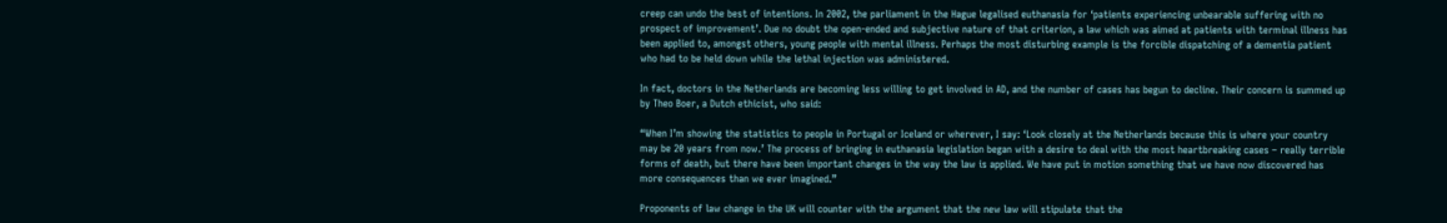creep can undo the best of intentions. In 2002, the parliament in the Hague legalised euthanasia for ‘patients experiencing unbearable suffering with no prospect of improvement’. Due no doubt the open-ended and subjective nature of that criterion, a law which was aimed at patients with terminal illness has been applied to, amongst others, young people with mental illness. Perhaps the most disturbing example is the forcible dispatching of a dementia patient who had to be held down while the lethal injection was administered.

In fact, doctors in the Netherlands are becoming less willing to get involved in AD, and the number of cases has begun to decline. Their concern is summed up by Theo Boer, a Dutch ethicist, who said:

“When I’m showing the statistics to people in Portugal or Iceland or wherever, I say: ‘Look closely at the Netherlands because this is where your country may be 20 years from now.’ The process of bringing in euthanasia legislation began with a desire to deal with the most heartbreaking cases – really terrible forms of death, but there have been important changes in the way the law is applied. We have put in motion something that we have now discovered has more consequences than we ever imagined.”

Proponents of law change in the UK will counter with the argument that the new law will stipulate that the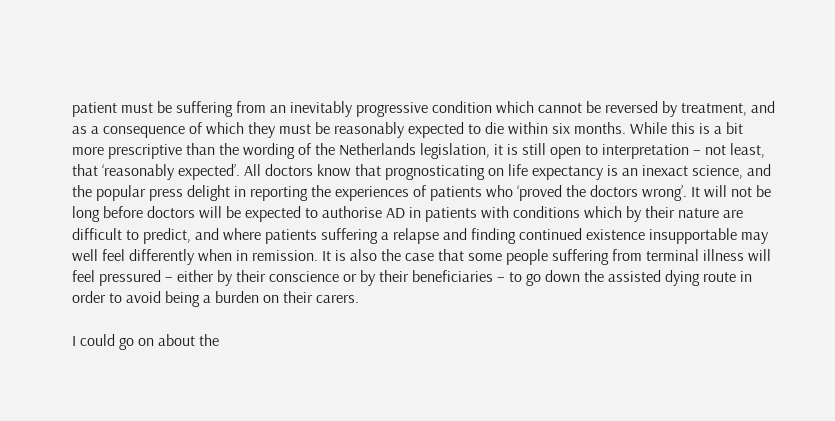patient must be suffering from an inevitably progressive condition which cannot be reversed by treatment, and as a consequence of which they must be reasonably expected to die within six months. While this is a bit more prescriptive than the wording of the Netherlands legislation, it is still open to interpretation – not least, that ‘reasonably expected’. All doctors know that prognosticating on life expectancy is an inexact science, and the popular press delight in reporting the experiences of patients who ‘proved the doctors wrong’. It will not be long before doctors will be expected to authorise AD in patients with conditions which by their nature are difficult to predict, and where patients suffering a relapse and finding continued existence insupportable may well feel differently when in remission. It is also the case that some people suffering from terminal illness will feel pressured – either by their conscience or by their beneficiaries – to go down the assisted dying route in order to avoid being a burden on their carers.

I could go on about the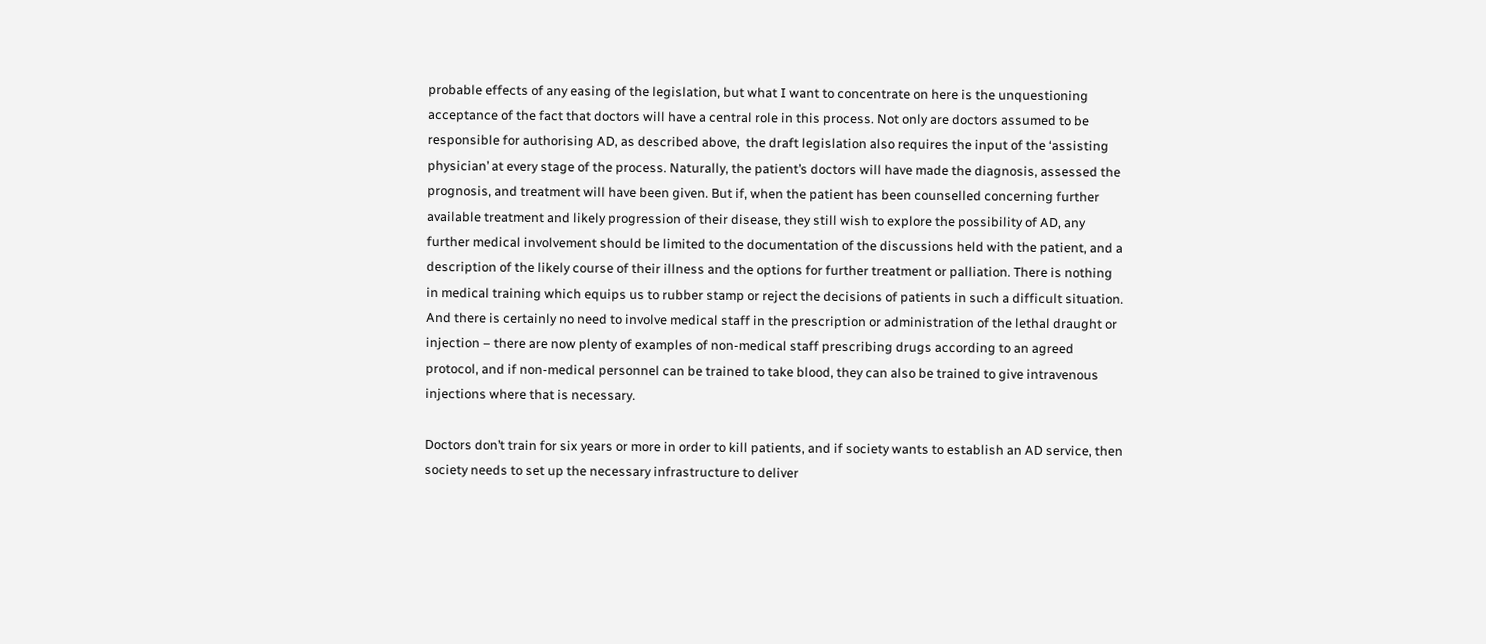probable effects of any easing of the legislation, but what I want to concentrate on here is the unquestioning acceptance of the fact that doctors will have a central role in this process. Not only are doctors assumed to be responsible for authorising AD, as described above,  the draft legislation also requires the input of the ‘assisting physician’ at every stage of the process. Naturally, the patient’s doctors will have made the diagnosis, assessed the prognosis, and treatment will have been given. But if, when the patient has been counselled concerning further available treatment and likely progression of their disease, they still wish to explore the possibility of AD, any further medical involvement should be limited to the documentation of the discussions held with the patient, and a description of the likely course of their illness and the options for further treatment or palliation. There is nothing in medical training which equips us to rubber stamp or reject the decisions of patients in such a difficult situation. And there is certainly no need to involve medical staff in the prescription or administration of the lethal draught or injection – there are now plenty of examples of non-medical staff prescribing drugs according to an agreed protocol, and if non-medical personnel can be trained to take blood, they can also be trained to give intravenous injections where that is necessary.

Doctors don’t train for six years or more in order to kill patients, and if society wants to establish an AD service, then society needs to set up the necessary infrastructure to deliver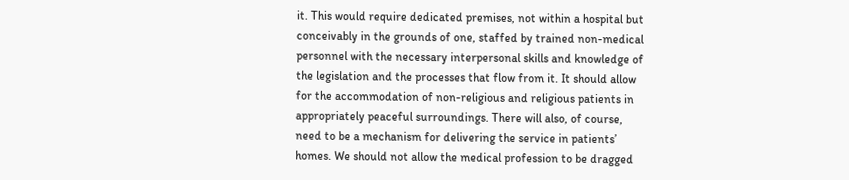it. This would require dedicated premises, not within a hospital but conceivably in the grounds of one, staffed by trained non-medical personnel with the necessary interpersonal skills and knowledge of the legislation and the processes that flow from it. It should allow for the accommodation of non-religious and religious patients in appropriately peaceful surroundings. There will also, of course, need to be a mechanism for delivering the service in patients’ homes. We should not allow the medical profession to be dragged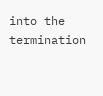into the termination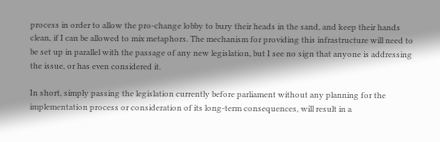process in order to allow the pro-change lobby to bury their heads in the sand, and keep their hands clean, if I can be allowed to mix metaphors. The mechanism for providing this infrastructure will need to be set up in parallel with the passage of any new legislation, but I see no sign that anyone is addressing the issue, or has even considered it.

In short, simply passing the legislation currently before parliament without any planning for the implementation process or consideration of its long-term consequences, will result in a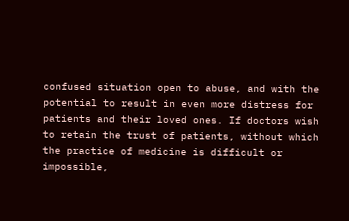confused situation open to abuse, and with the potential to result in even more distress for patients and their loved ones. If doctors wish to retain the trust of patients, without which the practice of medicine is difficult or impossible,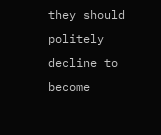they should politely decline to become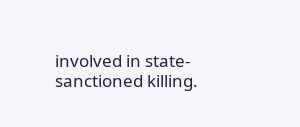involved in state-sanctioned killing.